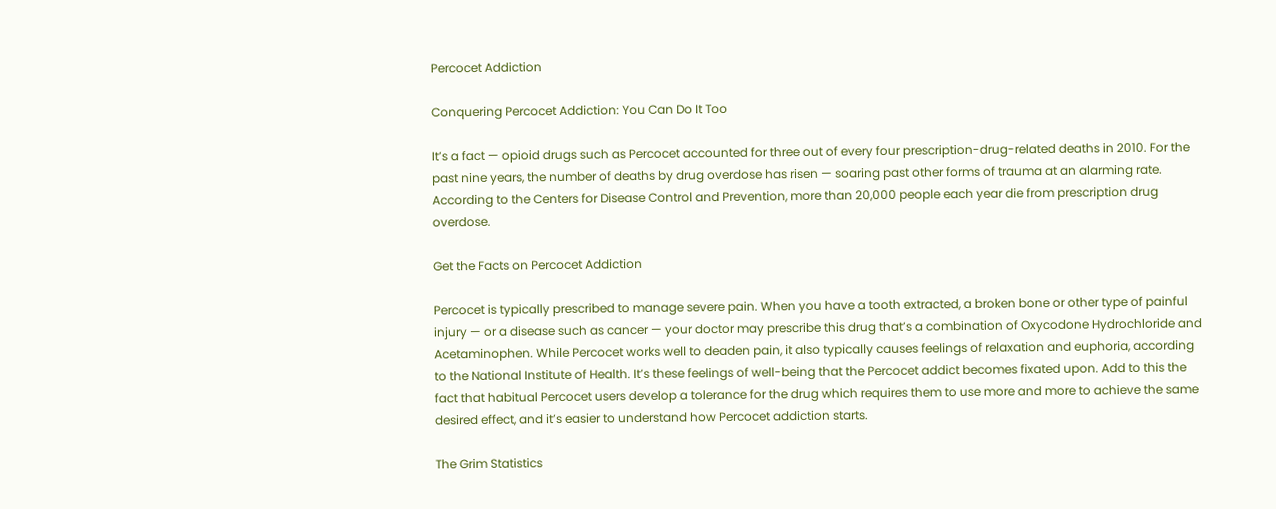Percocet Addiction

Conquering Percocet Addiction: You Can Do It Too

It’s a fact — opioid drugs such as Percocet accounted for three out of every four prescription-drug-related deaths in 2010. For the past nine years, the number of deaths by drug overdose has risen — soaring past other forms of trauma at an alarming rate. According to the Centers for Disease Control and Prevention, more than 20,000 people each year die from prescription drug overdose.

Get the Facts on Percocet Addiction

Percocet is typically prescribed to manage severe pain. When you have a tooth extracted, a broken bone or other type of painful injury — or a disease such as cancer — your doctor may prescribe this drug that’s a combination of Oxycodone Hydrochloride and Acetaminophen. While Percocet works well to deaden pain, it also typically causes feelings of relaxation and euphoria, according to the National Institute of Health. It’s these feelings of well-being that the Percocet addict becomes fixated upon. Add to this the fact that habitual Percocet users develop a tolerance for the drug which requires them to use more and more to achieve the same desired effect, and it’s easier to understand how Percocet addiction starts.

The Grim Statistics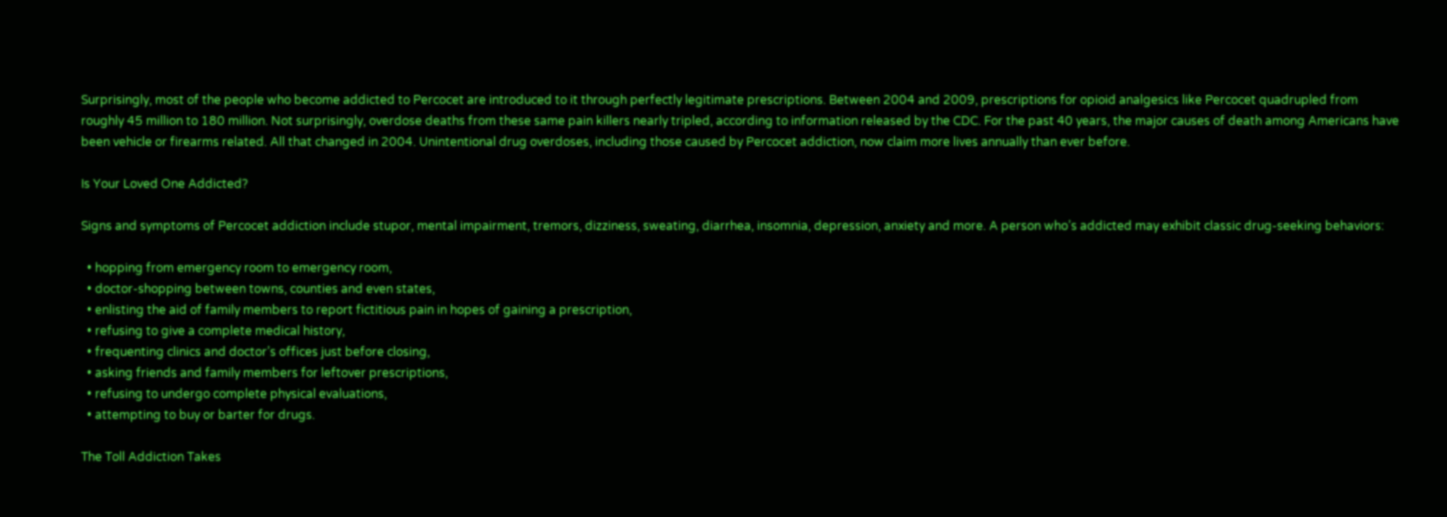Surprisingly, most of the people who become addicted to Percocet are introduced to it through perfectly legitimate prescriptions. Between 2004 and 2009, prescriptions for opioid analgesics like Percocet quadrupled from roughly 45 million to 180 million. Not surprisingly, overdose deaths from these same pain killers nearly tripled, according to information released by the CDC. For the past 40 years, the major causes of death among Americans have been vehicle or firearms related. All that changed in 2004. Unintentional drug overdoses, including those caused by Percocet addiction, now claim more lives annually than ever before.

Is Your Loved One Addicted?

Signs and symptoms of Percocet addiction include stupor, mental impairment, tremors, dizziness, sweating, diarrhea, insomnia, depression, anxiety and more. A person who’s addicted may exhibit classic drug-seeking behaviors:

  • hopping from emergency room to emergency room,
  • doctor-shopping between towns, counties and even states,
  • enlisting the aid of family members to report fictitious pain in hopes of gaining a prescription,
  • refusing to give a complete medical history,
  • frequenting clinics and doctor’s offices just before closing,
  • asking friends and family members for leftover prescriptions,
  • refusing to undergo complete physical evaluations,
  • attempting to buy or barter for drugs.

The Toll Addiction Takes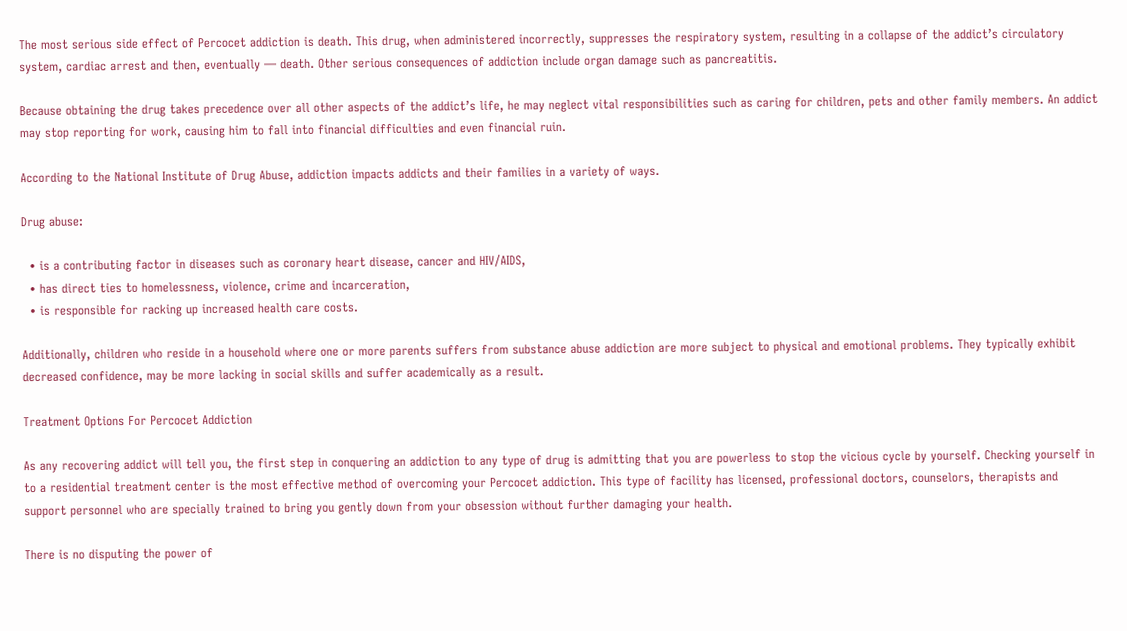The most serious side effect of Percocet addiction is death. This drug, when administered incorrectly, suppresses the respiratory system, resulting in a collapse of the addict’s circulatory system, cardiac arrest and then, eventually — death. Other serious consequences of addiction include organ damage such as pancreatitis.

Because obtaining the drug takes precedence over all other aspects of the addict’s life, he may neglect vital responsibilities such as caring for children, pets and other family members. An addict may stop reporting for work, causing him to fall into financial difficulties and even financial ruin.

According to the National Institute of Drug Abuse, addiction impacts addicts and their families in a variety of ways.

Drug abuse:

  • is a contributing factor in diseases such as coronary heart disease, cancer and HIV/AIDS,
  • has direct ties to homelessness, violence, crime and incarceration,
  • is responsible for racking up increased health care costs.

Additionally, children who reside in a household where one or more parents suffers from substance abuse addiction are more subject to physical and emotional problems. They typically exhibit decreased confidence, may be more lacking in social skills and suffer academically as a result.

Treatment Options For Percocet Addiction

As any recovering addict will tell you, the first step in conquering an addiction to any type of drug is admitting that you are powerless to stop the vicious cycle by yourself. Checking yourself in to a residential treatment center is the most effective method of overcoming your Percocet addiction. This type of facility has licensed, professional doctors, counselors, therapists and support personnel who are specially trained to bring you gently down from your obsession without further damaging your health.

There is no disputing the power of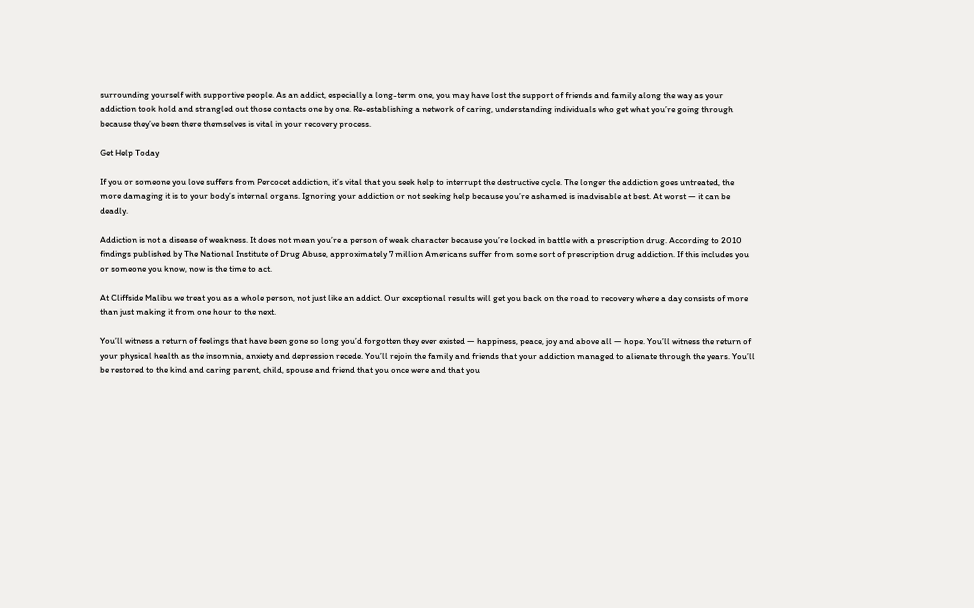surrounding yourself with supportive people. As an addict, especially a long-term one, you may have lost the support of friends and family along the way as your addiction took hold and strangled out those contacts one by one. Re-establishing a network of caring, understanding individuals who get what you’re going through because they’ve been there themselves is vital in your recovery process.

Get Help Today

If you or someone you love suffers from Percocet addiction, it’s vital that you seek help to interrupt the destructive cycle. The longer the addiction goes untreated, the more damaging it is to your body’s internal organs. Ignoring your addiction or not seeking help because you’re ashamed is inadvisable at best. At worst — it can be deadly.

Addiction is not a disease of weakness. It does not mean you’re a person of weak character because you’re locked in battle with a prescription drug. According to 2010 findings published by The National Institute of Drug Abuse, approximately 7 million Americans suffer from some sort of prescription drug addiction. If this includes you or someone you know, now is the time to act.

At Cliffside Malibu we treat you as a whole person, not just like an addict. Our exceptional results will get you back on the road to recovery where a day consists of more than just making it from one hour to the next.

You’ll witness a return of feelings that have been gone so long you’d forgotten they ever existed — happiness, peace, joy and above all — hope. You’ll witness the return of your physical health as the insomnia, anxiety and depression recede. You’ll rejoin the family and friends that your addiction managed to alienate through the years. You’ll be restored to the kind and caring parent, child, spouse and friend that you once were and that you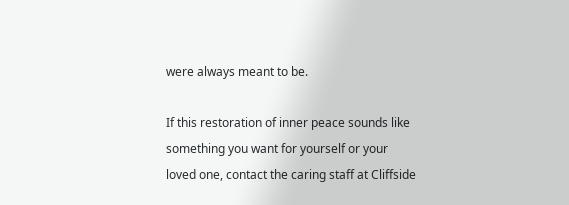were always meant to be.

If this restoration of inner peace sounds like something you want for yourself or your loved one, contact the caring staff at Cliffside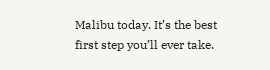Malibu today. It’s the best first step you’ll ever take.